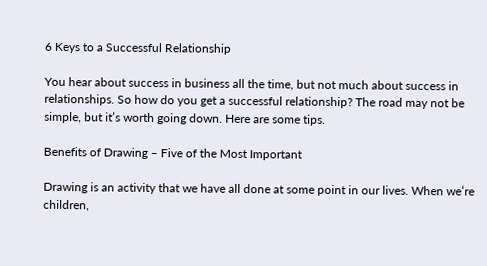6 Keys to a Successful Relationship

You hear about success in business all the time, but not much about success in relationships. So how do you get a successful relationship? The road may not be simple, but it’s worth going down. Here are some tips.

Benefits of Drawing – Five of the Most Important

Drawing is an activity that we have all done at some point in our lives. When we’re children,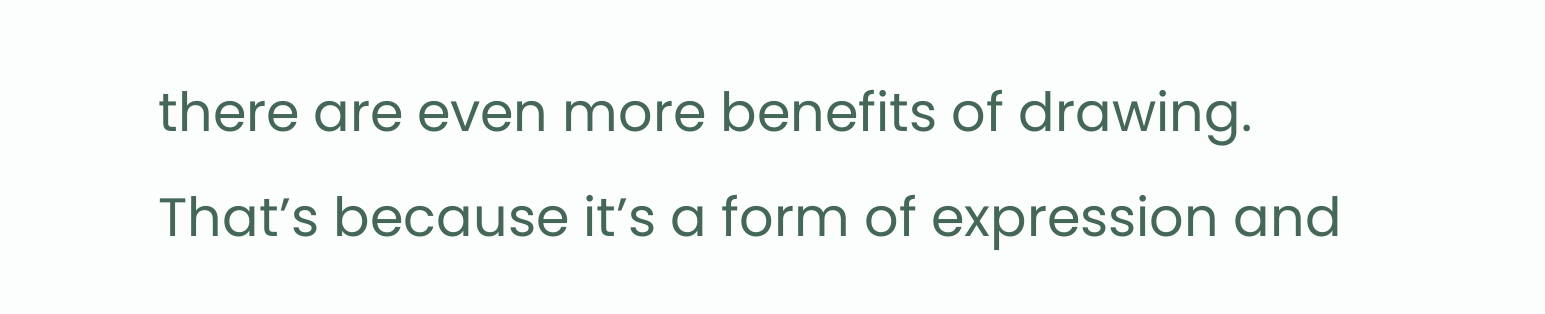there are even more benefits of drawing. That’s because it’s a form of expression and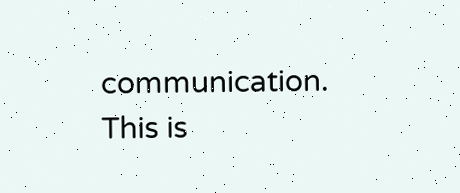communication. This is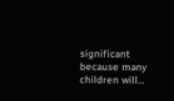significant because many children will…